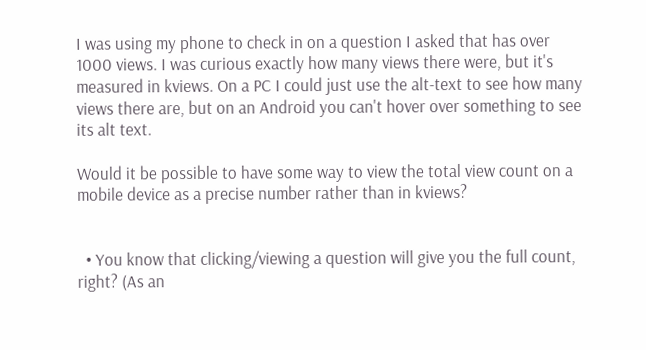I was using my phone to check in on a question I asked that has over 1000 views. I was curious exactly how many views there were, but it's measured in kviews. On a PC I could just use the alt-text to see how many views there are, but on an Android you can't hover over something to see its alt text.

Would it be possible to have some way to view the total view count on a mobile device as a precise number rather than in kviews?


  • You know that clicking/viewing a question will give you the full count, right? (As an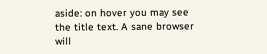aside: on hover you may see the title text. A sane browser will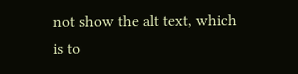not show the alt text, which is to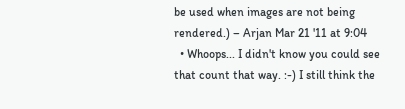be used when images are not being rendered.) – Arjan Mar 21 '11 at 9:04
  • Whoops... I didn't know you could see that count that way. :-) I still think the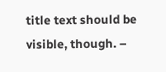title text should be visible, though. –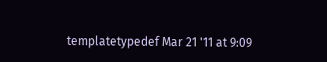templatetypedef Mar 21 '11 at 9:09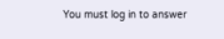You must log in to answer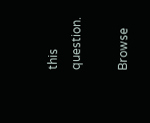this question.

Browse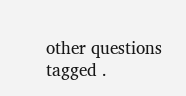other questions tagged .